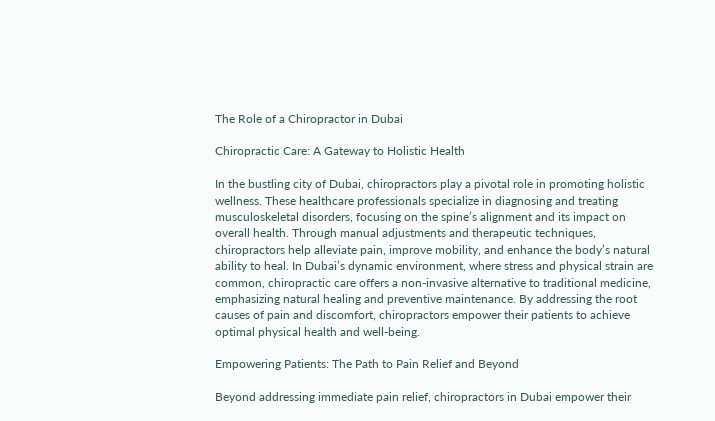The Role of a Chiropractor in Dubai

Chiropractic Care: A Gateway to Holistic Health

In the bustling city of Dubai, chiropractors play a pivotal role in promoting holistic wellness. These healthcare professionals specialize in diagnosing and treating musculoskeletal disorders, focusing on the spine’s alignment and its impact on overall health. Through manual adjustments and therapeutic techniques, chiropractors help alleviate pain, improve mobility, and enhance the body’s natural ability to heal. In Dubai’s dynamic environment, where stress and physical strain are common, chiropractic care offers a non-invasive alternative to traditional medicine, emphasizing natural healing and preventive maintenance. By addressing the root causes of pain and discomfort, chiropractors empower their patients to achieve optimal physical health and well-being.

Empowering Patients: The Path to Pain Relief and Beyond

Beyond addressing immediate pain relief, chiropractors in Dubai empower their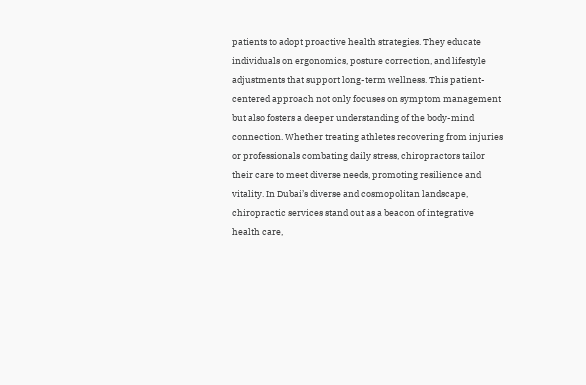patients to adopt proactive health strategies. They educate individuals on ergonomics, posture correction, and lifestyle adjustments that support long-term wellness. This patient-centered approach not only focuses on symptom management but also fosters a deeper understanding of the body-mind connection. Whether treating athletes recovering from injuries or professionals combating daily stress, chiropractors tailor their care to meet diverse needs, promoting resilience and vitality. In Dubai’s diverse and cosmopolitan landscape, chiropractic services stand out as a beacon of integrative health care,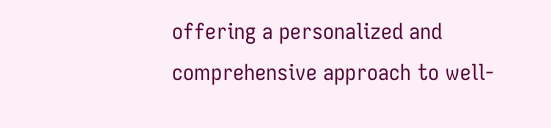offering a personalized and comprehensive approach to well-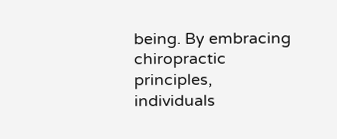being. By embracing chiropractic principles, individuals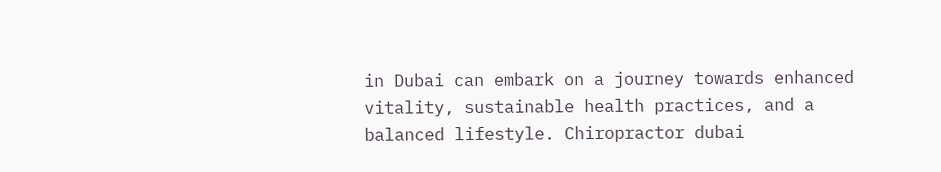in Dubai can embark on a journey towards enhanced vitality, sustainable health practices, and a balanced lifestyle. Chiropractor dubai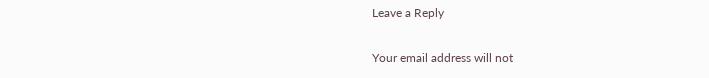Leave a Reply

Your email address will not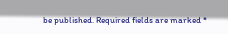be published. Required fields are marked *